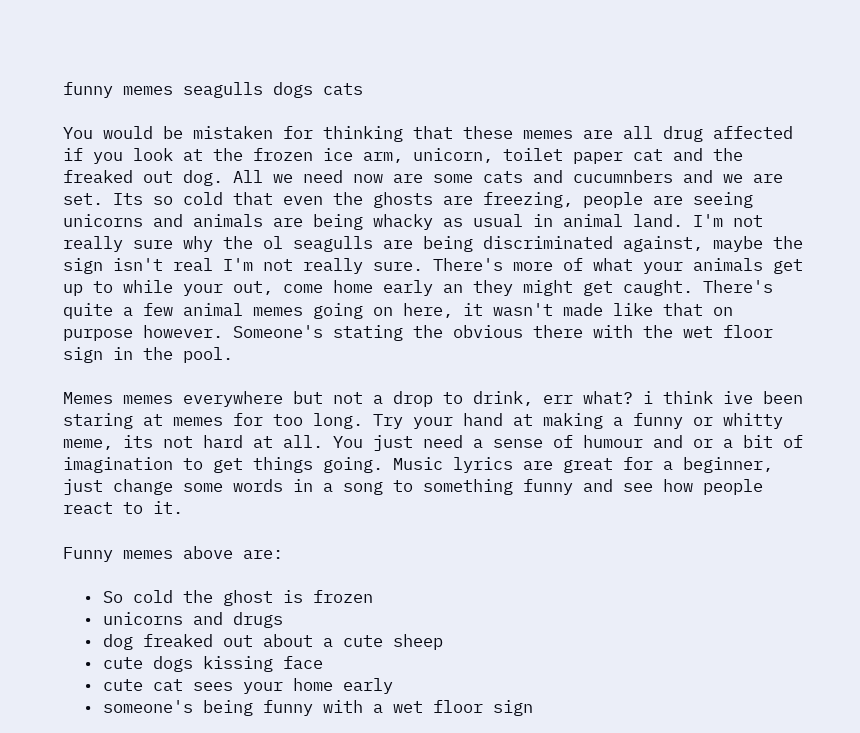funny memes seagulls dogs cats

You would be mistaken for thinking that these memes are all drug affected if you look at the frozen ice arm, unicorn, toilet paper cat and the freaked out dog. All we need now are some cats and cucumnbers and we are set. Its so cold that even the ghosts are freezing, people are seeing unicorns and animals are being whacky as usual in animal land. I'm not really sure why the ol seagulls are being discriminated against, maybe the sign isn't real I'm not really sure. There's more of what your animals get up to while your out, come home early an they might get caught. There's quite a few animal memes going on here, it wasn't made like that on purpose however. Someone's stating the obvious there with the wet floor sign in the pool.

Memes memes everywhere but not a drop to drink, err what? i think ive been staring at memes for too long. Try your hand at making a funny or whitty meme, its not hard at all. You just need a sense of humour and or a bit of imagination to get things going. Music lyrics are great for a beginner, just change some words in a song to something funny and see how people react to it.

Funny memes above are:

  • So cold the ghost is frozen
  • unicorns and drugs
  • dog freaked out about a cute sheep
  • cute dogs kissing face
  • cute cat sees your home early
  • someone's being funny with a wet floor sign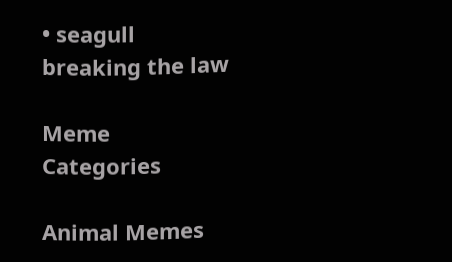• seagull breaking the law

Meme Categories

Animal Memes